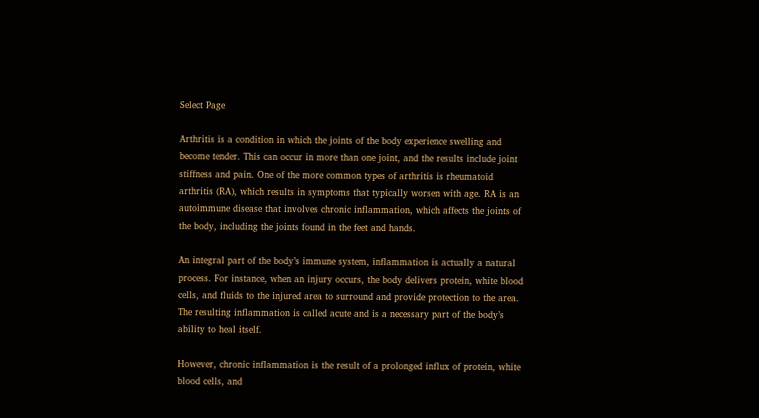Select Page

Arthritis is a condition in which the joints of the body experience swelling and become tender. This can occur in more than one joint, and the results include joint stiffness and pain. One of the more common types of arthritis is rheumatoid arthritis (RA), which results in symptoms that typically worsen with age. RA is an autoimmune disease that involves chronic inflammation, which affects the joints of the body, including the joints found in the feet and hands.

An integral part of the body’s immune system, inflammation is actually a natural process. For instance, when an injury occurs, the body delivers protein, white blood cells, and fluids to the injured area to surround and provide protection to the area. The resulting inflammation is called acute and is a necessary part of the body’s ability to heal itself.

However, chronic inflammation is the result of a prolonged influx of protein, white blood cells, and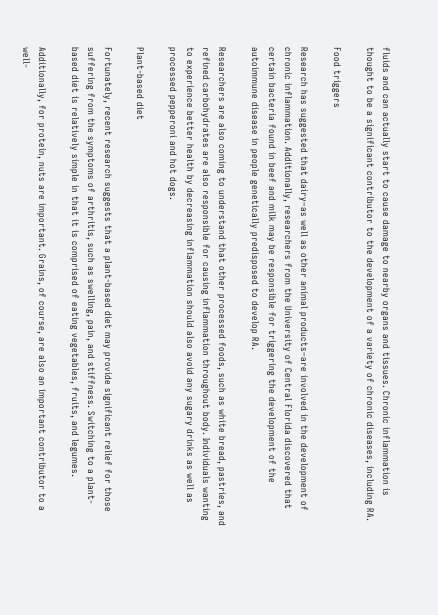fluids and can actually start to cause damage to nearby organs and tissues. Chronic inflammation is thought to be a significant contributor to the development of a variety of chronic diseases, including RA.

Food triggers

Research has suggested that dairy–as well as other animal products–are involved in the development of chronic inflammation. Additionally, researchers from the University of Central Florida discovered that certain bacteria found in beef and milk may be responsible for triggering the development of the autoimmune disease in people genetically predisposed to develop RA.

Researchers are also coming to understand that other processed foods, such as white bread, pastries, and refined carbohydrates are also responsible for causing inflammation throughout body. Individuals wanting to experience better health by decreasing inflammation should also avoid any sugary drinks as well as processed pepperoni and hot dogs.

Plant-based diet

Fortunately, recent research suggests that a plant-based diet may provide significant relief for those suffering from the symptoms of arthritis, such as swelling, pain, and stiffness. Switching to a plant-based diet is relatively simple in that it is comprised of eating vegetables, fruits, and legumes.

Additionally, for protein, nuts are important. Grains, of course, are also an important contributor to a well-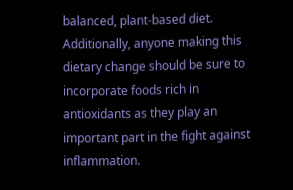balanced, plant-based diet. Additionally, anyone making this dietary change should be sure to incorporate foods rich in antioxidants as they play an important part in the fight against inflammation.